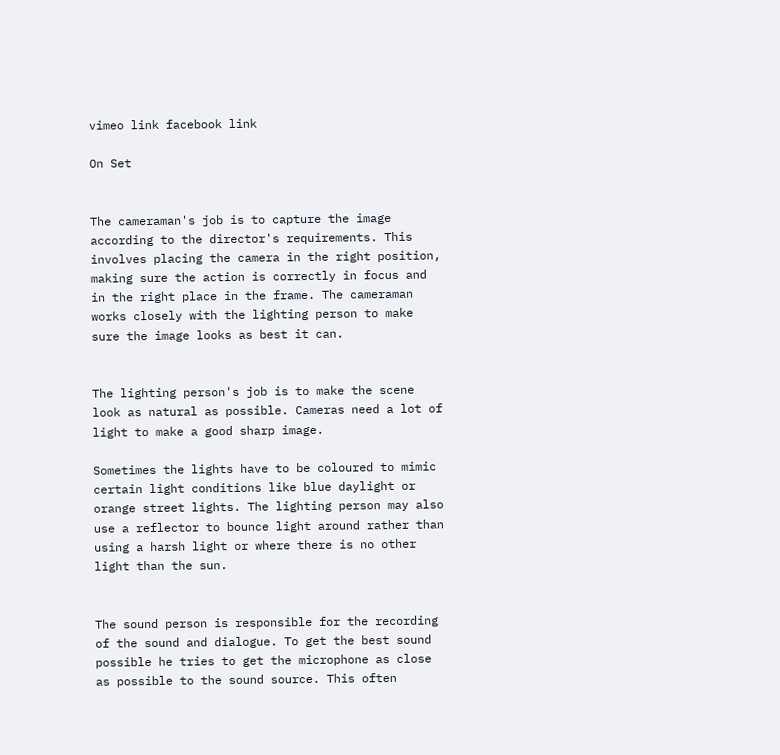vimeo link facebook link

On Set


The cameraman's job is to capture the image according to the director's requirements. This involves placing the camera in the right position, making sure the action is correctly in focus and in the right place in the frame. The cameraman works closely with the lighting person to make sure the image looks as best it can.


The lighting person's job is to make the scene look as natural as possible. Cameras need a lot of light to make a good sharp image.

Sometimes the lights have to be coloured to mimic certain light conditions like blue daylight or orange street lights. The lighting person may also use a reflector to bounce light around rather than using a harsh light or where there is no other light than the sun.


The sound person is responsible for the recording of the sound and dialogue. To get the best sound possible he tries to get the microphone as close as possible to the sound source. This often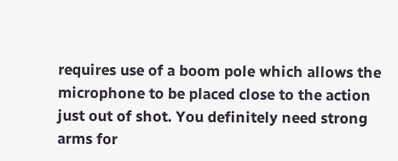requires use of a boom pole which allows the microphone to be placed close to the action just out of shot. You definitely need strong arms for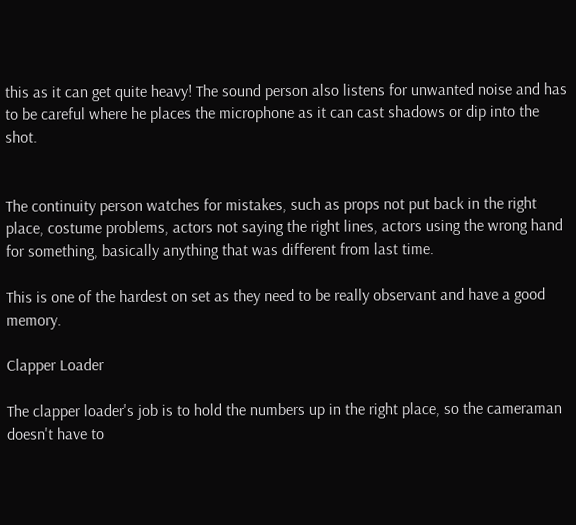this as it can get quite heavy! The sound person also listens for unwanted noise and has to be careful where he places the microphone as it can cast shadows or dip into the shot.


The continuity person watches for mistakes, such as props not put back in the right place, costume problems, actors not saying the right lines, actors using the wrong hand for something, basically anything that was different from last time.

This is one of the hardest on set as they need to be really observant and have a good memory.

Clapper Loader

The clapper loader's job is to hold the numbers up in the right place, so the cameraman doesn't have to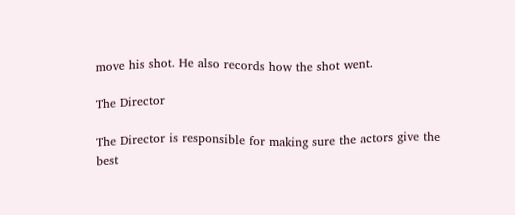move his shot. He also records how the shot went.

The Director

The Director is responsible for making sure the actors give the best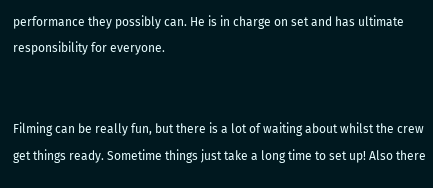performance they possibly can. He is in charge on set and has ultimate responsibility for everyone.


Filming can be really fun, but there is a lot of waiting about whilst the crew get things ready. Sometime things just take a long time to set up! Also there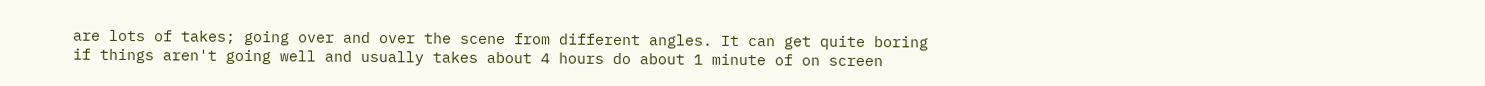are lots of takes; going over and over the scene from different angles. It can get quite boring if things aren't going well and usually takes about 4 hours do about 1 minute of on screen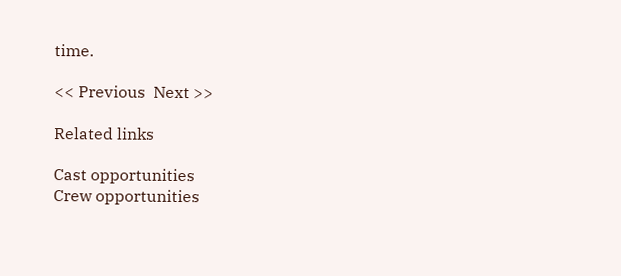time.

<< Previous  Next >>

Related links

Cast opportunities
Crew opportunities